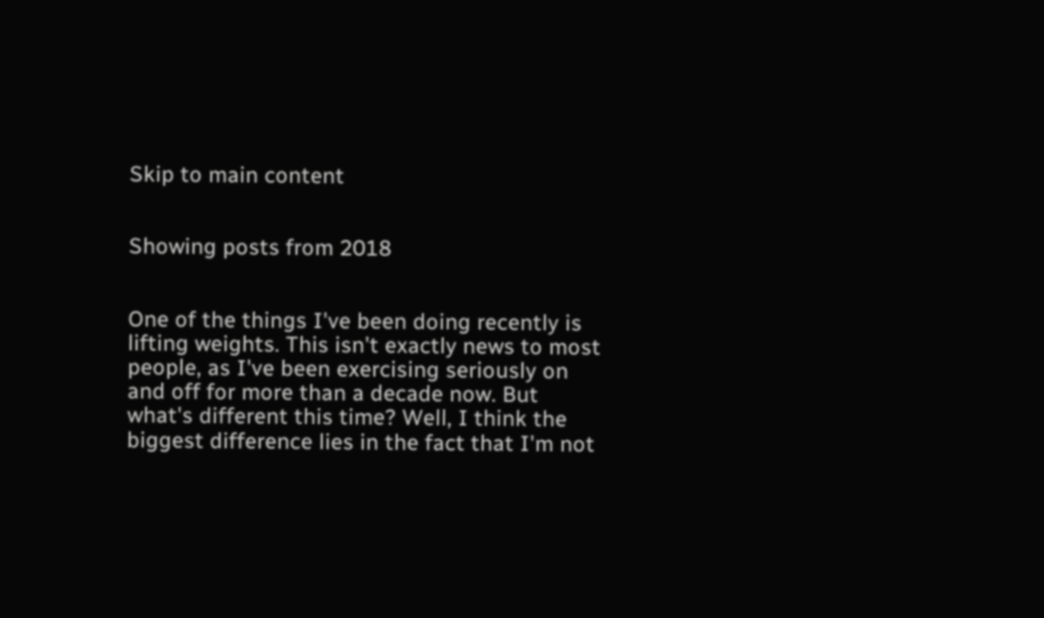Skip to main content


Showing posts from 2018


One of the things I've been doing recently is lifting weights. This isn't exactly news to most people, as I've been exercising seriously on and off for more than a decade now. But what's different this time? Well, I think the biggest difference lies in the fact that I'm not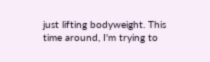just lifting bodyweight. This time around, I'm trying to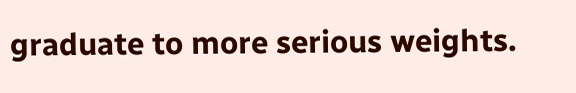graduate to more serious weights.